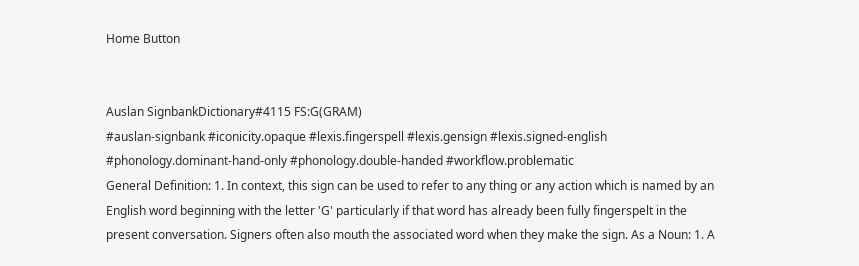Home Button


Auslan SignbankDictionary#4115 FS:G(GRAM)
#auslan-signbank #iconicity.opaque #lexis.fingerspell #lexis.gensign #lexis.signed-english #phonology.dominant-hand-only #phonology.double-handed #workflow.problematic
General Definition: 1. In context, this sign can be used to refer to any thing or any action which is named by an English word beginning with the letter 'G' particularly if that word has already been fully fingerspelt in the present conversation. Signers often also mouth the associated word when they make the sign. As a Noun: 1. A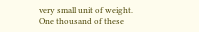very small unit of weight. One thousand of these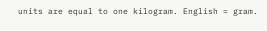units are equal to one kilogram. English = gram.